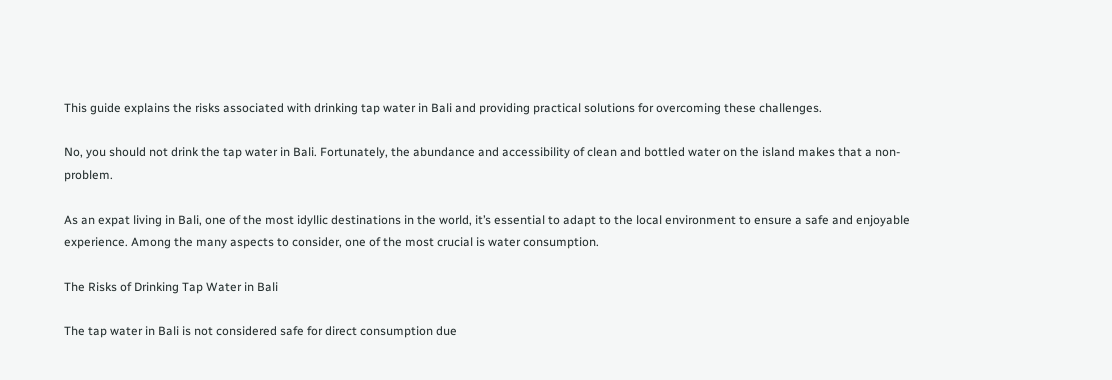This guide explains the risks associated with drinking tap water in Bali and providing practical solutions for overcoming these challenges.

No, you should not drink the tap water in Bali. Fortunately, the abundance and accessibility of clean and bottled water on the island makes that a non-problem.

As an expat living in Bali, one of the most idyllic destinations in the world, it’s essential to adapt to the local environment to ensure a safe and enjoyable experience. Among the many aspects to consider, one of the most crucial is water consumption.

The Risks of Drinking Tap Water in Bali

The tap water in Bali is not considered safe for direct consumption due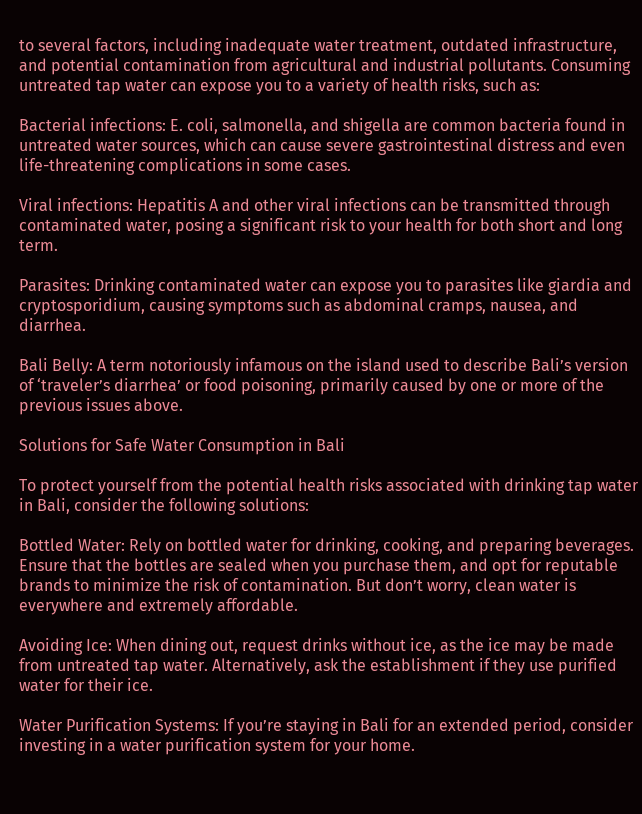to several factors, including inadequate water treatment, outdated infrastructure, and potential contamination from agricultural and industrial pollutants. Consuming untreated tap water can expose you to a variety of health risks, such as:

Bacterial infections: E. coli, salmonella, and shigella are common bacteria found in untreated water sources, which can cause severe gastrointestinal distress and even life-threatening complications in some cases.

Viral infections: Hepatitis A and other viral infections can be transmitted through contaminated water, posing a significant risk to your health for both short and long term.

Parasites: Drinking contaminated water can expose you to parasites like giardia and cryptosporidium, causing symptoms such as abdominal cramps, nausea, and diarrhea.

Bali Belly: A term notoriously infamous on the island used to describe Bali’s version of ‘traveler’s diarrhea’ or food poisoning, primarily caused by one or more of the previous issues above.

Solutions for Safe Water Consumption in Bali

To protect yourself from the potential health risks associated with drinking tap water in Bali, consider the following solutions:

Bottled Water: Rely on bottled water for drinking, cooking, and preparing beverages. Ensure that the bottles are sealed when you purchase them, and opt for reputable brands to minimize the risk of contamination. But don’t worry, clean water is everywhere and extremely affordable.

Avoiding Ice: When dining out, request drinks without ice, as the ice may be made from untreated tap water. Alternatively, ask the establishment if they use purified water for their ice.

Water Purification Systems: If you’re staying in Bali for an extended period, consider investing in a water purification system for your home.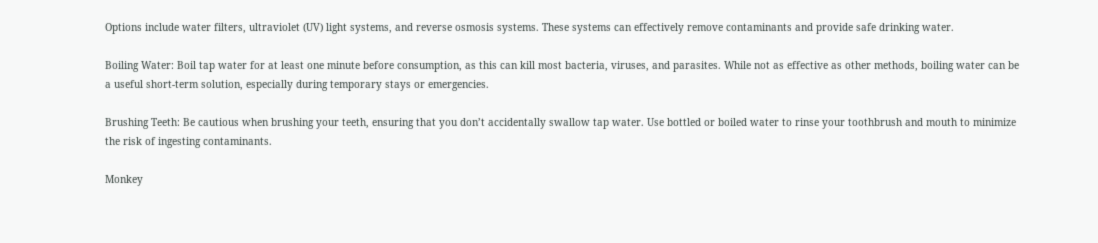Options include water filters, ultraviolet (UV) light systems, and reverse osmosis systems. These systems can effectively remove contaminants and provide safe drinking water.

Boiling Water: Boil tap water for at least one minute before consumption, as this can kill most bacteria, viruses, and parasites. While not as effective as other methods, boiling water can be a useful short-term solution, especially during temporary stays or emergencies.

Brushing Teeth: Be cautious when brushing your teeth, ensuring that you don’t accidentally swallow tap water. Use bottled or boiled water to rinse your toothbrush and mouth to minimize the risk of ingesting contaminants.

Monkey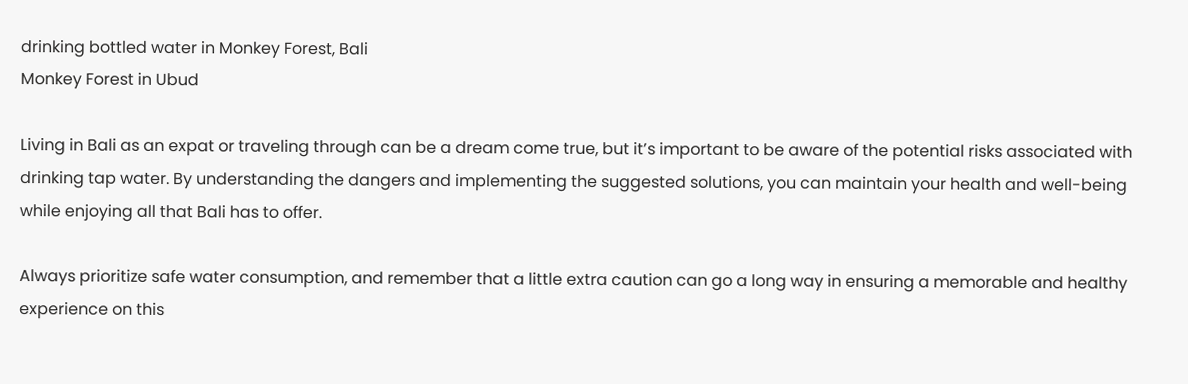drinking bottled water in Monkey Forest, Bali
Monkey Forest in Ubud

Living in Bali as an expat or traveling through can be a dream come true, but it’s important to be aware of the potential risks associated with drinking tap water. By understanding the dangers and implementing the suggested solutions, you can maintain your health and well-being while enjoying all that Bali has to offer.

Always prioritize safe water consumption, and remember that a little extra caution can go a long way in ensuring a memorable and healthy experience on this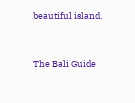beautiful island.


The Bali Guide